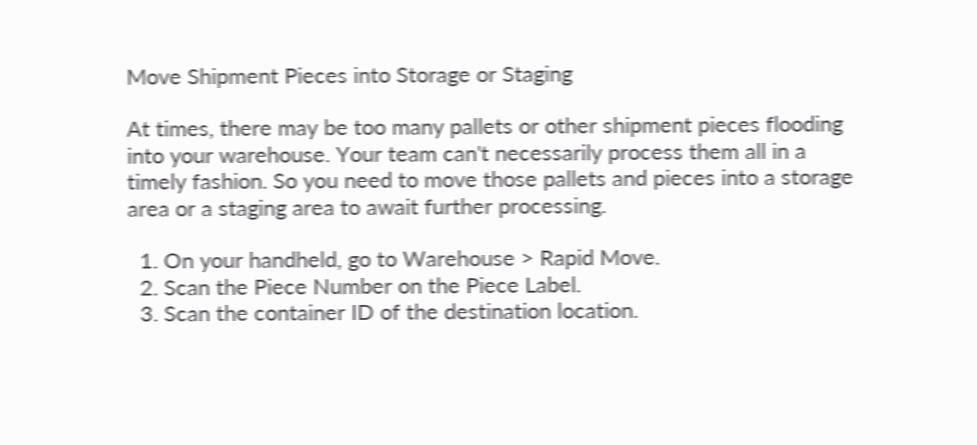Move Shipment Pieces into Storage or Staging

At times, there may be too many pallets or other shipment pieces flooding into your warehouse. Your team can't necessarily process them all in a timely fashion. So you need to move those pallets and pieces into a storage area or a staging area to await further processing.

  1. On your handheld, go to Warehouse > Rapid Move.
  2. Scan the Piece Number on the Piece Label.
  3. Scan the container ID of the destination location.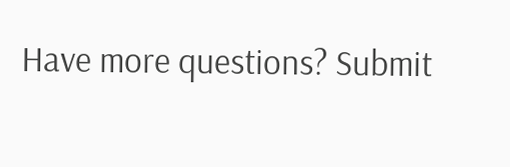Have more questions? Submit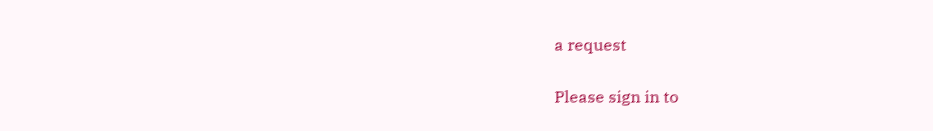a request


Please sign in to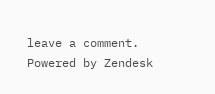leave a comment.
Powered by Zendesk